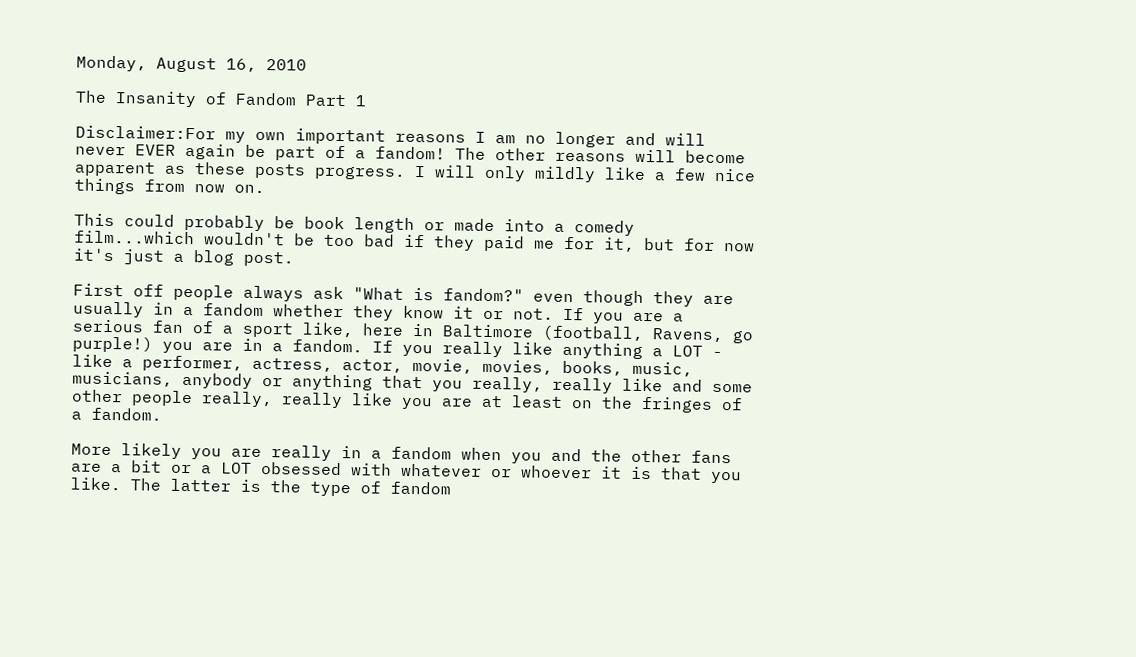Monday, August 16, 2010

The Insanity of Fandom Part 1

Disclaimer:For my own important reasons I am no longer and will never EVER again be part of a fandom! The other reasons will become apparent as these posts progress. I will only mildly like a few nice things from now on.

This could probably be book length or made into a comedy film...which wouldn't be too bad if they paid me for it, but for now it's just a blog post.

First off people always ask "What is fandom?" even though they are usually in a fandom whether they know it or not. If you are a serious fan of a sport like, here in Baltimore (football, Ravens, go purple!) you are in a fandom. If you really like anything a LOT - like a performer, actress, actor, movie, movies, books, music, musicians, anybody or anything that you really, really like and some other people really, really like you are at least on the fringes of a fandom.

More likely you are really in a fandom when you and the other fans are a bit or a LOT obsessed with whatever or whoever it is that you like. The latter is the type of fandom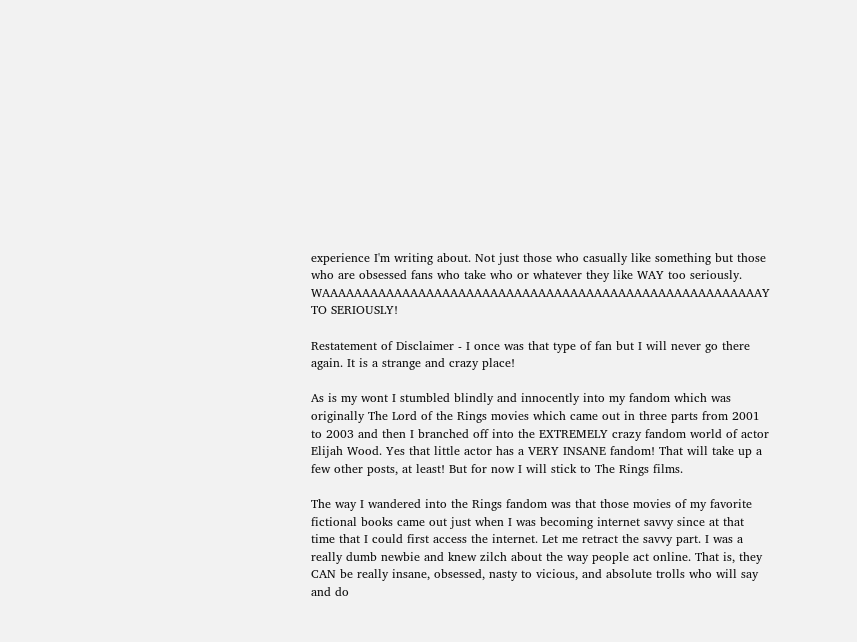experience I'm writing about. Not just those who casually like something but those who are obsessed fans who take who or whatever they like WAY too seriously. WAAAAAAAAAAAAAAAAAAAAAAAAAAAAAAAAAAAAAAAAAAAAAAAAAAAAAAAY TO SERIOUSLY!

Restatement of Disclaimer - I once was that type of fan but I will never go there again. It is a strange and crazy place!

As is my wont I stumbled blindly and innocently into my fandom which was originally The Lord of the Rings movies which came out in three parts from 2001 to 2003 and then I branched off into the EXTREMELY crazy fandom world of actor Elijah Wood. Yes that little actor has a VERY INSANE fandom! That will take up a few other posts, at least! But for now I will stick to The Rings films.

The way I wandered into the Rings fandom was that those movies of my favorite fictional books came out just when I was becoming internet savvy since at that time that I could first access the internet. Let me retract the savvy part. I was a really dumb newbie and knew zilch about the way people act online. That is, they CAN be really insane, obsessed, nasty to vicious, and absolute trolls who will say and do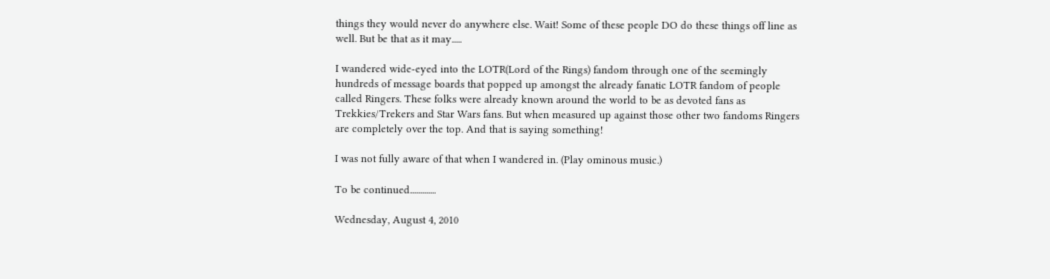things they would never do anywhere else. Wait! Some of these people DO do these things off line as well. But be that as it may.....

I wandered wide-eyed into the LOTR(Lord of the Rings) fandom through one of the seemingly hundreds of message boards that popped up amongst the already fanatic LOTR fandom of people called Ringers. These folks were already known around the world to be as devoted fans as Trekkies/Trekers and Star Wars fans. But when measured up against those other two fandoms Ringers are completely over the top. And that is saying something!

I was not fully aware of that when I wandered in. (Play ominous music.)

To be continued.............

Wednesday, August 4, 2010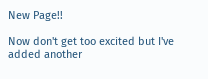New Page!!

Now don't get too excited but I've added another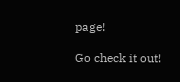page!

Go check it out!